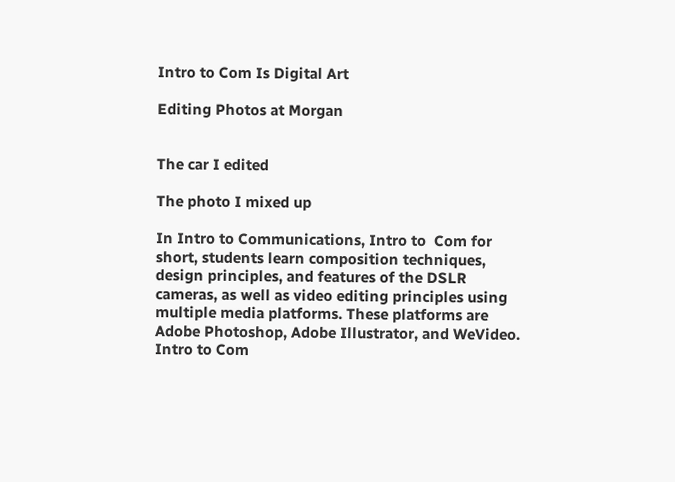Intro to Com Is Digital Art

Editing Photos at Morgan


The car I edited

The photo I mixed up

In Intro to Communications, Intro to  Com for short, students learn composition techniques, design principles, and features of the DSLR cameras, as well as video editing principles using multiple media platforms. These platforms are Adobe Photoshop, Adobe Illustrator, and WeVideo. Intro to Com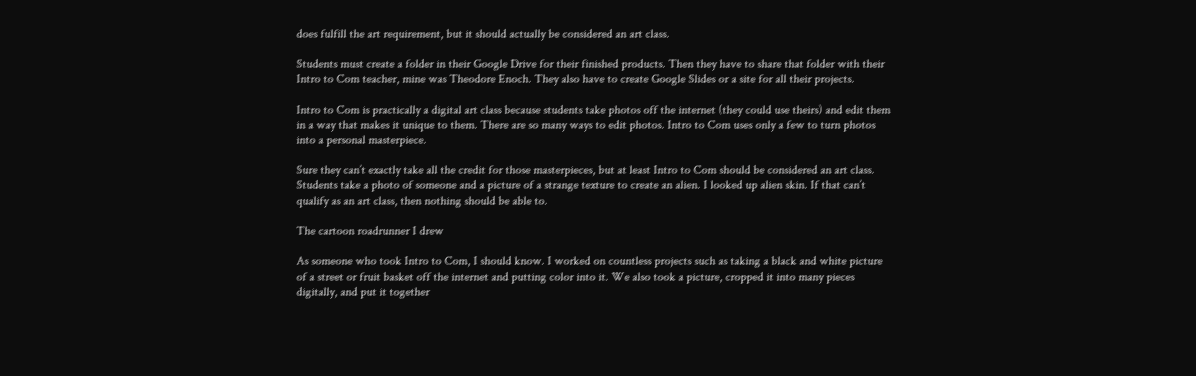does fulfill the art requirement, but it should actually be considered an art class.

Students must create a folder in their Google Drive for their finished products. Then they have to share that folder with their Intro to Com teacher, mine was Theodore Enoch. They also have to create Google Slides or a site for all their projects.

Intro to Com is practically a digital art class because students take photos off the internet (they could use theirs) and edit them in a way that makes it unique to them. There are so many ways to edit photos. Intro to Com uses only a few to turn photos into a personal masterpiece.

Sure they can’t exactly take all the credit for those masterpieces, but at least Intro to Com should be considered an art class. Students take a photo of someone and a picture of a strange texture to create an alien. I looked up alien skin. If that can’t qualify as an art class, then nothing should be able to.

The cartoon roadrunner I drew

As someone who took Intro to Com, I should know. I worked on countless projects such as taking a black and white picture of a street or fruit basket off the internet and putting color into it. We also took a picture, cropped it into many pieces digitally, and put it together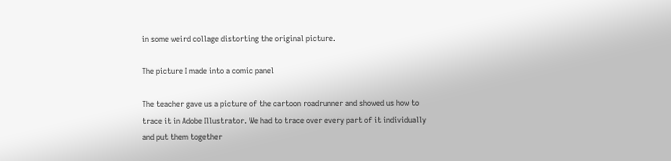in some weird collage distorting the original picture.

The picture I made into a comic panel

The teacher gave us a picture of the cartoon roadrunner and showed us how to trace it in Adobe Illustrator. We had to trace over every part of it individually and put them together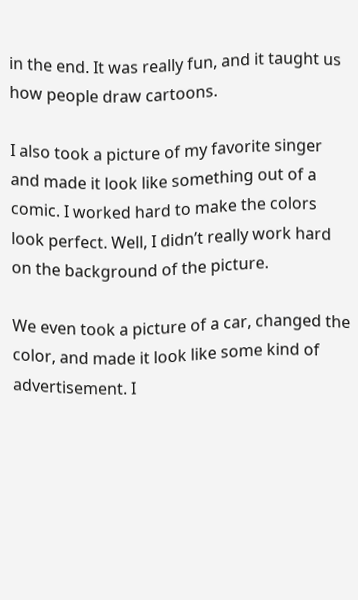in the end. It was really fun, and it taught us how people draw cartoons.

I also took a picture of my favorite singer and made it look like something out of a comic. I worked hard to make the colors look perfect. Well, I didn’t really work hard on the background of the picture.

We even took a picture of a car, changed the color, and made it look like some kind of advertisement. I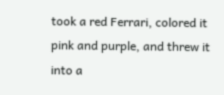took a red Ferrari, colored it pink and purple, and threw it into a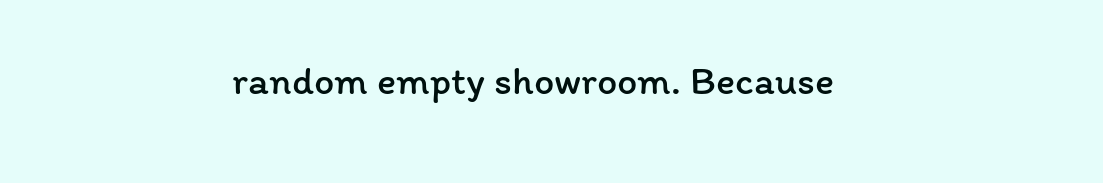random empty showroom. Because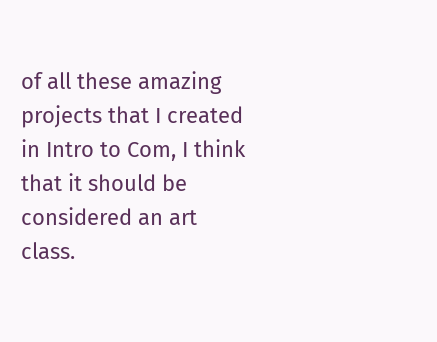of all these amazing projects that I created in Intro to Com, I think that it should be considered an art class.